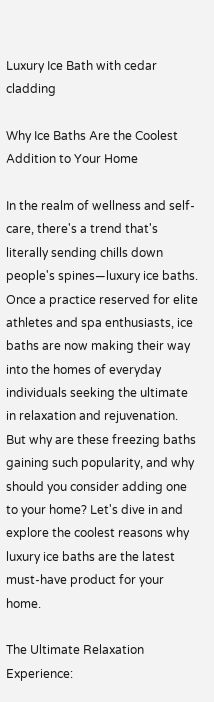Luxury Ice Bath with cedar cladding

Why Ice Baths Are the Coolest Addition to Your Home

In the realm of wellness and self-care, there's a trend that's literally sending chills down people's spines—luxury ice baths. Once a practice reserved for elite athletes and spa enthusiasts, ice baths are now making their way into the homes of everyday individuals seeking the ultimate in relaxation and rejuvenation. But why are these freezing baths gaining such popularity, and why should you consider adding one to your home? Let's dive in and explore the coolest reasons why luxury ice baths are the latest must-have product for your home.

The Ultimate Relaxation Experience: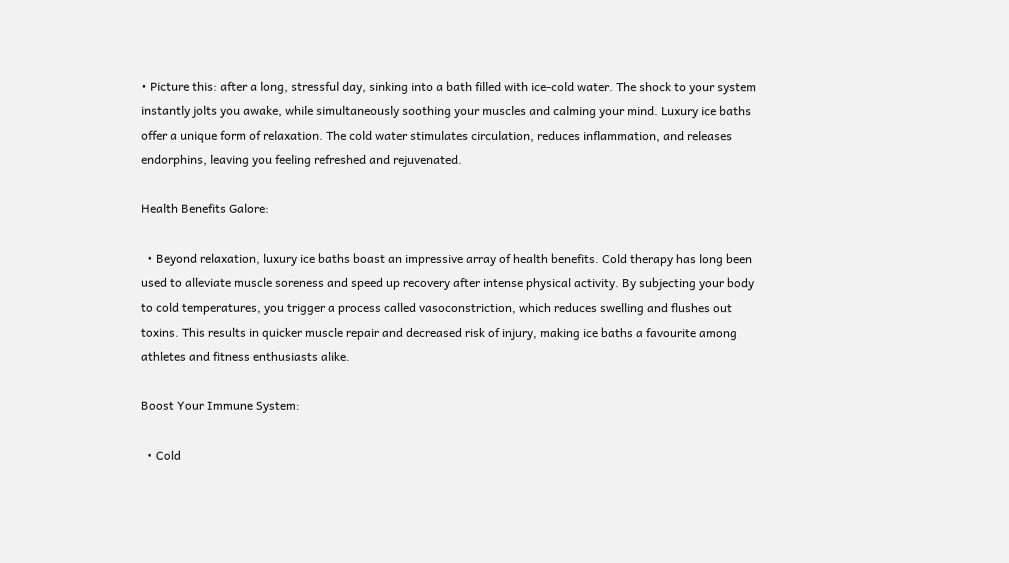• Picture this: after a long, stressful day, sinking into a bath filled with ice-cold water. The shock to your system instantly jolts you awake, while simultaneously soothing your muscles and calming your mind. Luxury ice baths offer a unique form of relaxation. The cold water stimulates circulation, reduces inflammation, and releases endorphins, leaving you feeling refreshed and rejuvenated.

Health Benefits Galore:

  • Beyond relaxation, luxury ice baths boast an impressive array of health benefits. Cold therapy has long been used to alleviate muscle soreness and speed up recovery after intense physical activity. By subjecting your body to cold temperatures, you trigger a process called vasoconstriction, which reduces swelling and flushes out toxins. This results in quicker muscle repair and decreased risk of injury, making ice baths a favourite among athletes and fitness enthusiasts alike.

Boost Your Immune System:

  • Cold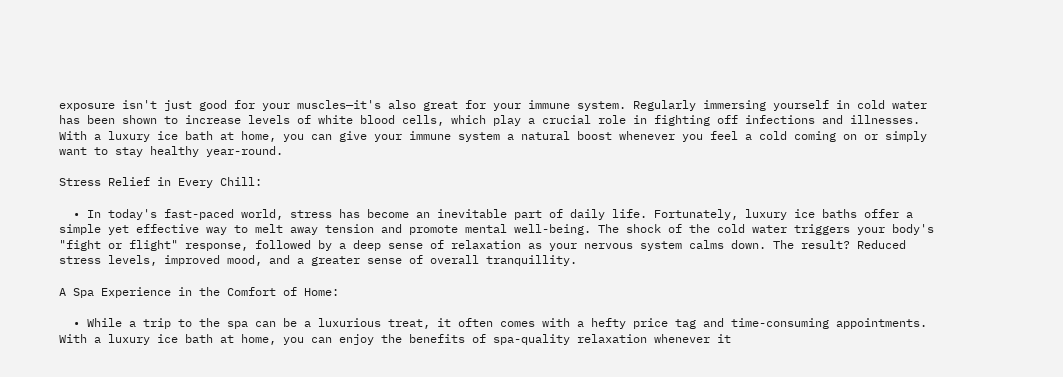exposure isn't just good for your muscles—it's also great for your immune system. Regularly immersing yourself in cold water has been shown to increase levels of white blood cells, which play a crucial role in fighting off infections and illnesses. With a luxury ice bath at home, you can give your immune system a natural boost whenever you feel a cold coming on or simply want to stay healthy year-round.

Stress Relief in Every Chill:

  • In today's fast-paced world, stress has become an inevitable part of daily life. Fortunately, luxury ice baths offer a simple yet effective way to melt away tension and promote mental well-being. The shock of the cold water triggers your body's "fight or flight" response, followed by a deep sense of relaxation as your nervous system calms down. The result? Reduced stress levels, improved mood, and a greater sense of overall tranquillity.

A Spa Experience in the Comfort of Home:

  • While a trip to the spa can be a luxurious treat, it often comes with a hefty price tag and time-consuming appointments. With a luxury ice bath at home, you can enjoy the benefits of spa-quality relaxation whenever it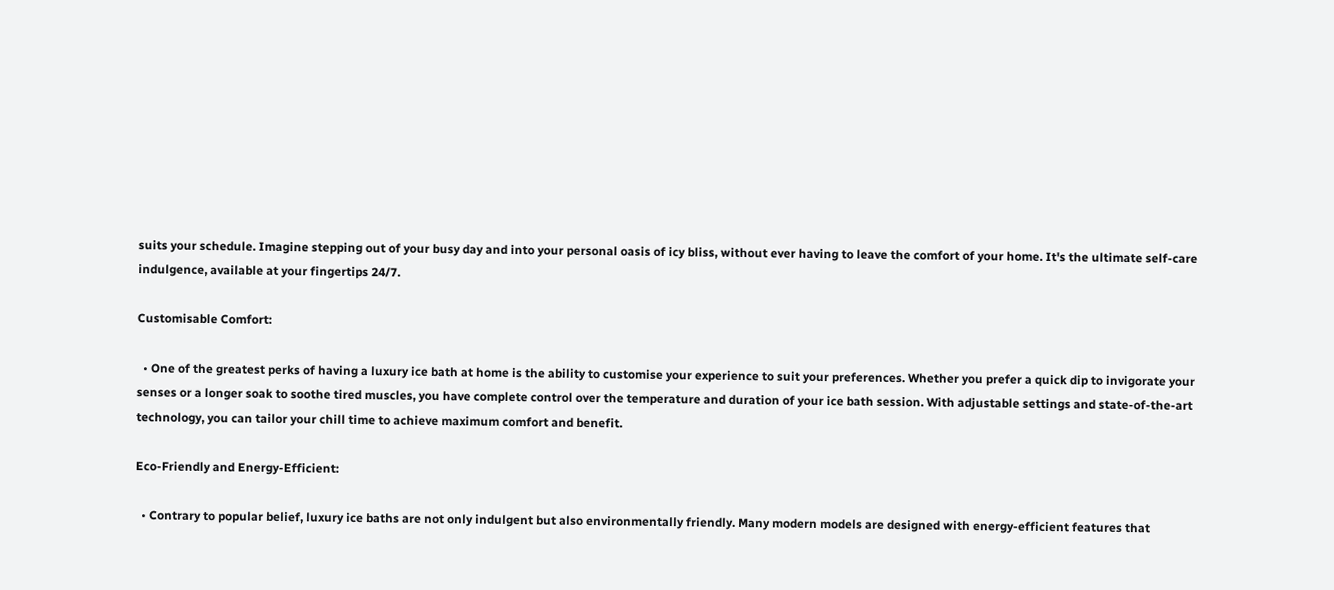suits your schedule. Imagine stepping out of your busy day and into your personal oasis of icy bliss, without ever having to leave the comfort of your home. It's the ultimate self-care indulgence, available at your fingertips 24/7.

Customisable Comfort:

  • One of the greatest perks of having a luxury ice bath at home is the ability to customise your experience to suit your preferences. Whether you prefer a quick dip to invigorate your senses or a longer soak to soothe tired muscles, you have complete control over the temperature and duration of your ice bath session. With adjustable settings and state-of-the-art technology, you can tailor your chill time to achieve maximum comfort and benefit.

Eco-Friendly and Energy-Efficient:

  • Contrary to popular belief, luxury ice baths are not only indulgent but also environmentally friendly. Many modern models are designed with energy-efficient features that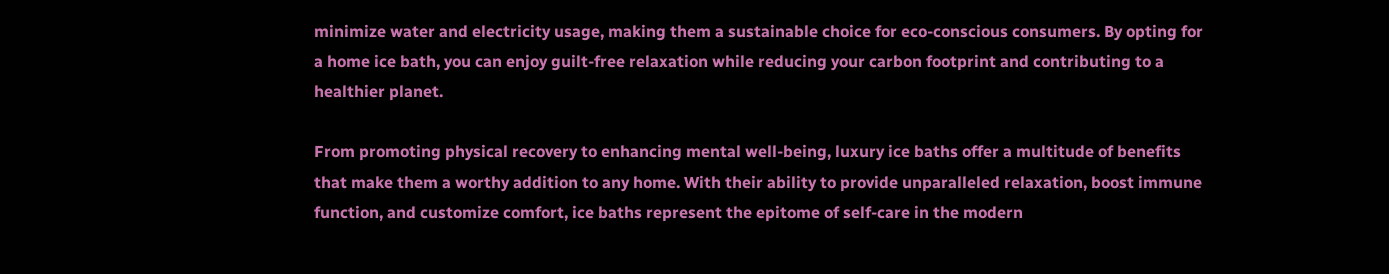minimize water and electricity usage, making them a sustainable choice for eco-conscious consumers. By opting for a home ice bath, you can enjoy guilt-free relaxation while reducing your carbon footprint and contributing to a healthier planet.

From promoting physical recovery to enhancing mental well-being, luxury ice baths offer a multitude of benefits that make them a worthy addition to any home. With their ability to provide unparalleled relaxation, boost immune function, and customize comfort, ice baths represent the epitome of self-care in the modern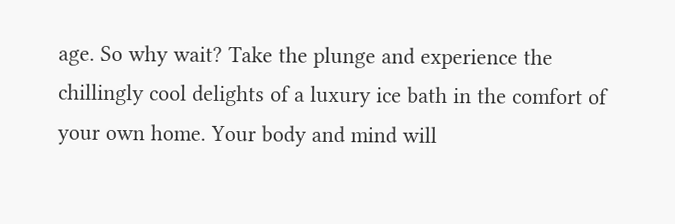age. So why wait? Take the plunge and experience the chillingly cool delights of a luxury ice bath in the comfort of your own home. Your body and mind will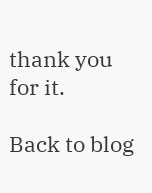thank you for it.

Back to blog